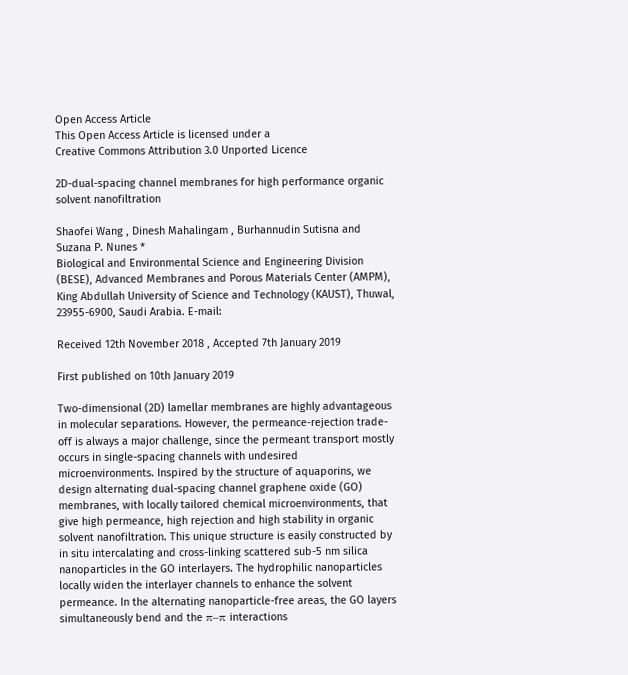Open Access Article
This Open Access Article is licensed under a
Creative Commons Attribution 3.0 Unported Licence

2D-dual-spacing channel membranes for high performance organic solvent nanofiltration

Shaofei Wang , Dinesh Mahalingam , Burhannudin Sutisna and Suzana P. Nunes *
Biological and Environmental Science and Engineering Division (BESE), Advanced Membranes and Porous Materials Center (AMPM), King Abdullah University of Science and Technology (KAUST), Thuwal, 23955-6900, Saudi Arabia. E-mail:

Received 12th November 2018 , Accepted 7th January 2019

First published on 10th January 2019

Two-dimensional (2D) lamellar membranes are highly advantageous in molecular separations. However, the permeance-rejection trade-off is always a major challenge, since the permeant transport mostly occurs in single-spacing channels with undesired microenvironments. Inspired by the structure of aquaporins, we design alternating dual-spacing channel graphene oxide (GO) membranes, with locally tailored chemical microenvironments, that give high permeance, high rejection and high stability in organic solvent nanofiltration. This unique structure is easily constructed by in situ intercalating and cross-linking scattered sub-5 nm silica nanoparticles in the GO interlayers. The hydrophilic nanoparticles locally widen the interlayer channels to enhance the solvent permeance. In the alternating nanoparticle-free areas, the GO layers simultaneously bend and the π–π interactions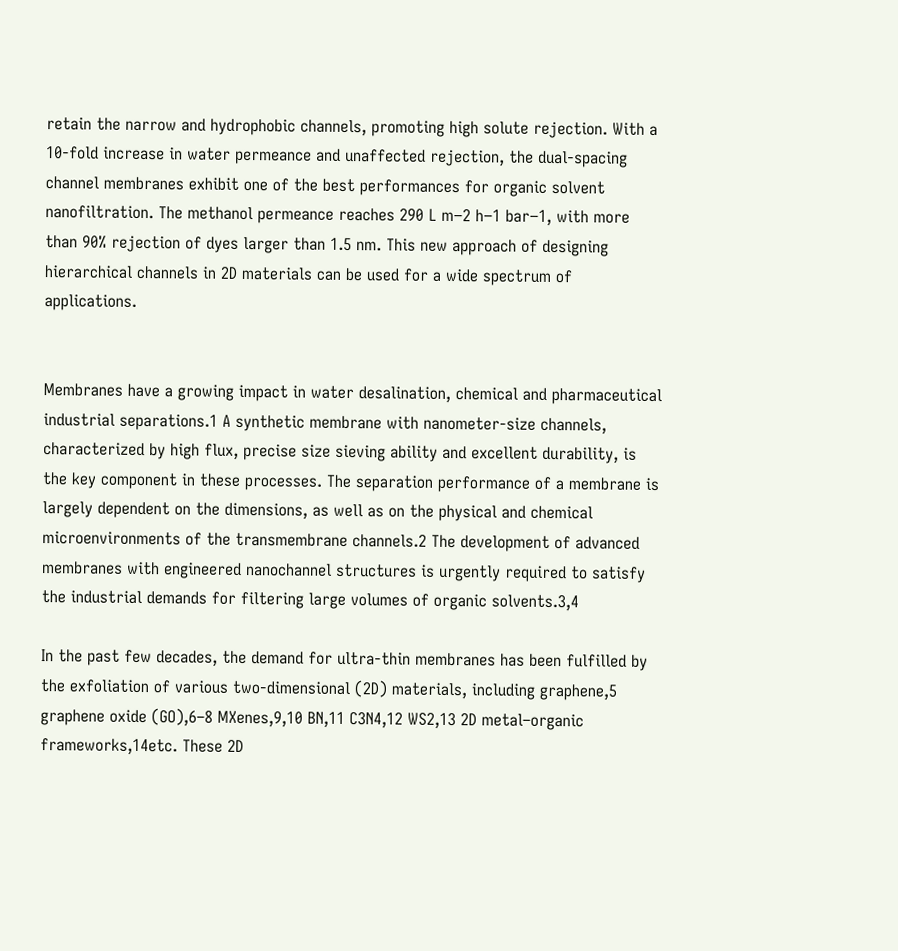retain the narrow and hydrophobic channels, promoting high solute rejection. With a 10-fold increase in water permeance and unaffected rejection, the dual-spacing channel membranes exhibit one of the best performances for organic solvent nanofiltration. The methanol permeance reaches 290 L m−2 h−1 bar−1, with more than 90% rejection of dyes larger than 1.5 nm. This new approach of designing hierarchical channels in 2D materials can be used for a wide spectrum of applications.


Membranes have a growing impact in water desalination, chemical and pharmaceutical industrial separations.1 A synthetic membrane with nanometer-size channels, characterized by high flux, precise size sieving ability and excellent durability, is the key component in these processes. The separation performance of a membrane is largely dependent on the dimensions, as well as on the physical and chemical microenvironments of the transmembrane channels.2 The development of advanced membranes with engineered nanochannel structures is urgently required to satisfy the industrial demands for filtering large volumes of organic solvents.3,4

In the past few decades, the demand for ultra-thin membranes has been fulfilled by the exfoliation of various two-dimensional (2D) materials, including graphene,5 graphene oxide (GO),6–8 MXenes,9,10 BN,11 C3N4,12 WS2,13 2D metal–organic frameworks,14etc. These 2D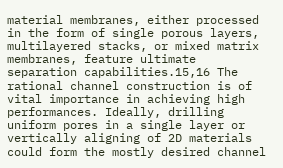material membranes, either processed in the form of single porous layers, multilayered stacks, or mixed matrix membranes, feature ultimate separation capabilities.15,16 The rational channel construction is of vital importance in achieving high performances. Ideally, drilling uniform pores in a single layer or vertically aligning of 2D materials could form the mostly desired channel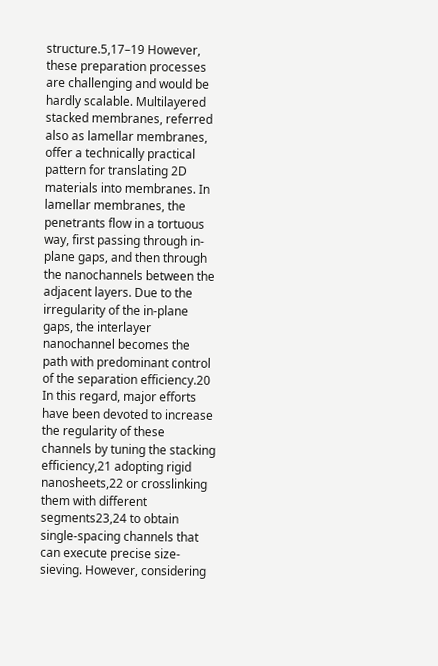structure.5,17–19 However, these preparation processes are challenging and would be hardly scalable. Multilayered stacked membranes, referred also as lamellar membranes, offer a technically practical pattern for translating 2D materials into membranes. In lamellar membranes, the penetrants flow in a tortuous way, first passing through in-plane gaps, and then through the nanochannels between the adjacent layers. Due to the irregularity of the in-plane gaps, the interlayer nanochannel becomes the path with predominant control of the separation efficiency.20 In this regard, major efforts have been devoted to increase the regularity of these channels by tuning the stacking efficiency,21 adopting rigid nanosheets,22 or crosslinking them with different segments23,24 to obtain single-spacing channels that can execute precise size-sieving. However, considering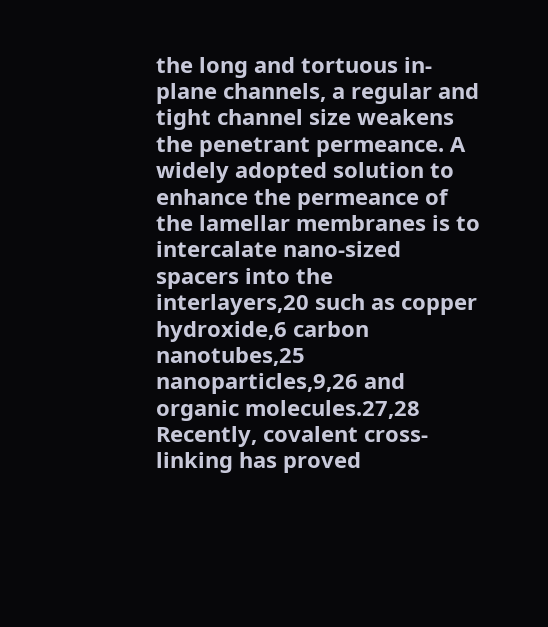the long and tortuous in-plane channels, a regular and tight channel size weakens the penetrant permeance. A widely adopted solution to enhance the permeance of the lamellar membranes is to intercalate nano-sized spacers into the interlayers,20 such as copper hydroxide,6 carbon nanotubes,25 nanoparticles,9,26 and organic molecules.27,28 Recently, covalent cross-linking has proved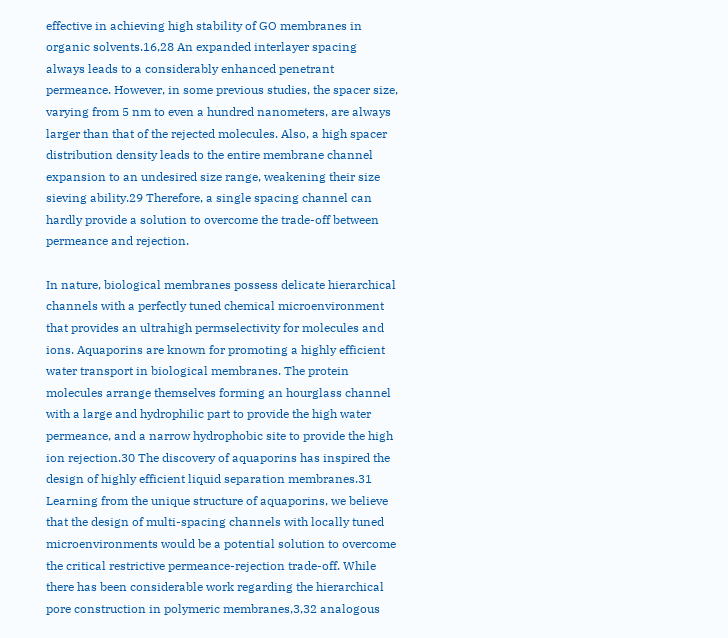effective in achieving high stability of GO membranes in organic solvents.16,28 An expanded interlayer spacing always leads to a considerably enhanced penetrant permeance. However, in some previous studies, the spacer size, varying from 5 nm to even a hundred nanometers, are always larger than that of the rejected molecules. Also, a high spacer distribution density leads to the entire membrane channel expansion to an undesired size range, weakening their size sieving ability.29 Therefore, a single spacing channel can hardly provide a solution to overcome the trade-off between permeance and rejection.

In nature, biological membranes possess delicate hierarchical channels with a perfectly tuned chemical microenvironment that provides an ultrahigh permselectivity for molecules and ions. Aquaporins are known for promoting a highly efficient water transport in biological membranes. The protein molecules arrange themselves forming an hourglass channel with a large and hydrophilic part to provide the high water permeance, and a narrow hydrophobic site to provide the high ion rejection.30 The discovery of aquaporins has inspired the design of highly efficient liquid separation membranes.31 Learning from the unique structure of aquaporins, we believe that the design of multi-spacing channels with locally tuned microenvironments would be a potential solution to overcome the critical restrictive permeance-rejection trade-off. While there has been considerable work regarding the hierarchical pore construction in polymeric membranes,3,32 analogous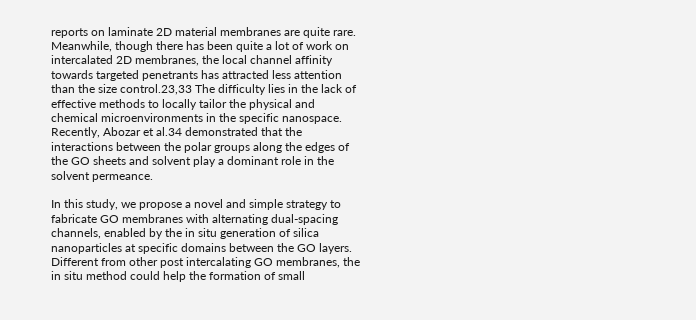reports on laminate 2D material membranes are quite rare. Meanwhile, though there has been quite a lot of work on intercalated 2D membranes, the local channel affinity towards targeted penetrants has attracted less attention than the size control.23,33 The difficulty lies in the lack of effective methods to locally tailor the physical and chemical microenvironments in the specific nanospace. Recently, Abozar et al.34 demonstrated that the interactions between the polar groups along the edges of the GO sheets and solvent play a dominant role in the solvent permeance.

In this study, we propose a novel and simple strategy to fabricate GO membranes with alternating dual-spacing channels, enabled by the in situ generation of silica nanoparticles at specific domains between the GO layers. Different from other post intercalating GO membranes, the in situ method could help the formation of small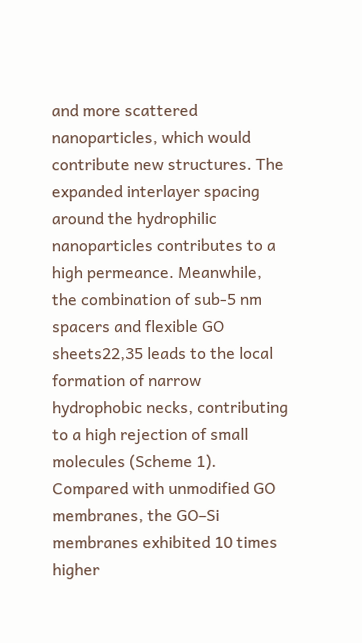and more scattered nanoparticles, which would contribute new structures. The expanded interlayer spacing around the hydrophilic nanoparticles contributes to a high permeance. Meanwhile, the combination of sub-5 nm spacers and flexible GO sheets22,35 leads to the local formation of narrow hydrophobic necks, contributing to a high rejection of small molecules (Scheme 1). Compared with unmodified GO membranes, the GO–Si membranes exhibited 10 times higher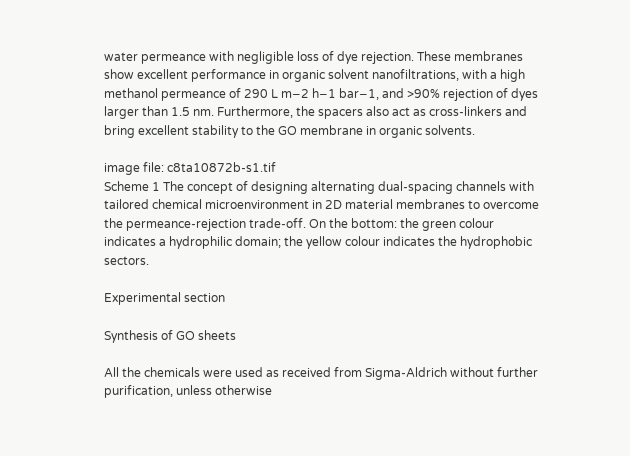water permeance with negligible loss of dye rejection. These membranes show excellent performance in organic solvent nanofiltrations, with a high methanol permeance of 290 L m−2 h−1 bar−1, and >90% rejection of dyes larger than 1.5 nm. Furthermore, the spacers also act as cross-linkers and bring excellent stability to the GO membrane in organic solvents.

image file: c8ta10872b-s1.tif
Scheme 1 The concept of designing alternating dual-spacing channels with tailored chemical microenvironment in 2D material membranes to overcome the permeance-rejection trade-off. On the bottom: the green colour indicates a hydrophilic domain; the yellow colour indicates the hydrophobic sectors.

Experimental section

Synthesis of GO sheets

All the chemicals were used as received from Sigma-Aldrich without further purification, unless otherwise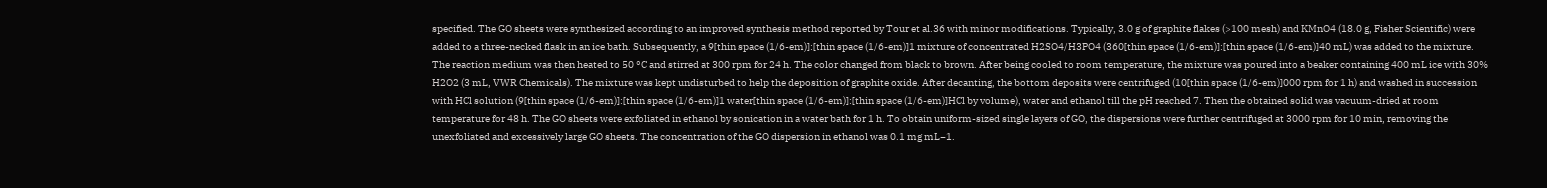specified. The GO sheets were synthesized according to an improved synthesis method reported by Tour et al.36 with minor modifications. Typically, 3.0 g of graphite flakes (>100 mesh) and KMnO4 (18.0 g, Fisher Scientific) were added to a three-necked flask in an ice bath. Subsequently, a 9[thin space (1/6-em)]:[thin space (1/6-em)]1 mixture of concentrated H2SO4/H3PO4 (360[thin space (1/6-em)]:[thin space (1/6-em)]40 mL) was added to the mixture. The reaction medium was then heated to 50 °C and stirred at 300 rpm for 24 h. The color changed from black to brown. After being cooled to room temperature, the mixture was poured into a beaker containing 400 mL ice with 30% H2O2 (3 mL, VWR Chemicals). The mixture was kept undisturbed to help the deposition of graphite oxide. After decanting, the bottom deposits were centrifuged (10[thin space (1/6-em)]000 rpm for 1 h) and washed in succession with HCl solution (9[thin space (1/6-em)]:[thin space (1/6-em)]1 water[thin space (1/6-em)]:[thin space (1/6-em)]HCl by volume), water and ethanol till the pH reached 7. Then the obtained solid was vacuum-dried at room temperature for 48 h. The GO sheets were exfoliated in ethanol by sonication in a water bath for 1 h. To obtain uniform-sized single layers of GO, the dispersions were further centrifuged at 3000 rpm for 10 min, removing the unexfoliated and excessively large GO sheets. The concentration of the GO dispersion in ethanol was 0.1 mg mL−1.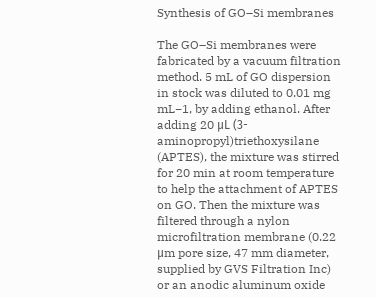Synthesis of GO–Si membranes

The GO–Si membranes were fabricated by a vacuum filtration method. 5 mL of GO dispersion in stock was diluted to 0.01 mg mL−1, by adding ethanol. After adding 20 μL (3-aminopropyl)triethoxysilane (APTES), the mixture was stirred for 20 min at room temperature to help the attachment of APTES on GO. Then the mixture was filtered through a nylon microfiltration membrane (0.22 μm pore size, 47 mm diameter, supplied by GVS Filtration Inc) or an anodic aluminum oxide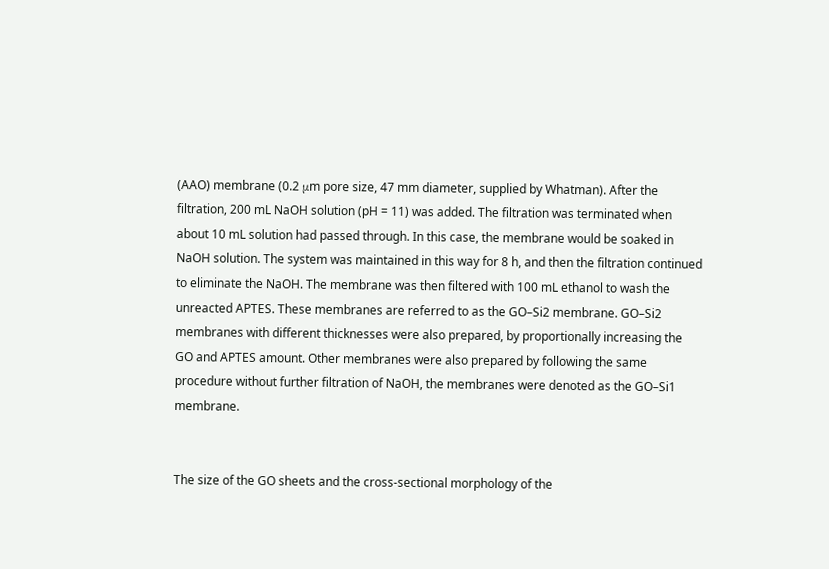(AAO) membrane (0.2 μm pore size, 47 mm diameter, supplied by Whatman). After the filtration, 200 mL NaOH solution (pH = 11) was added. The filtration was terminated when about 10 mL solution had passed through. In this case, the membrane would be soaked in NaOH solution. The system was maintained in this way for 8 h, and then the filtration continued to eliminate the NaOH. The membrane was then filtered with 100 mL ethanol to wash the unreacted APTES. These membranes are referred to as the GO–Si2 membrane. GO–Si2 membranes with different thicknesses were also prepared, by proportionally increasing the GO and APTES amount. Other membranes were also prepared by following the same procedure without further filtration of NaOH, the membranes were denoted as the GO–Si1 membrane.


The size of the GO sheets and the cross-sectional morphology of the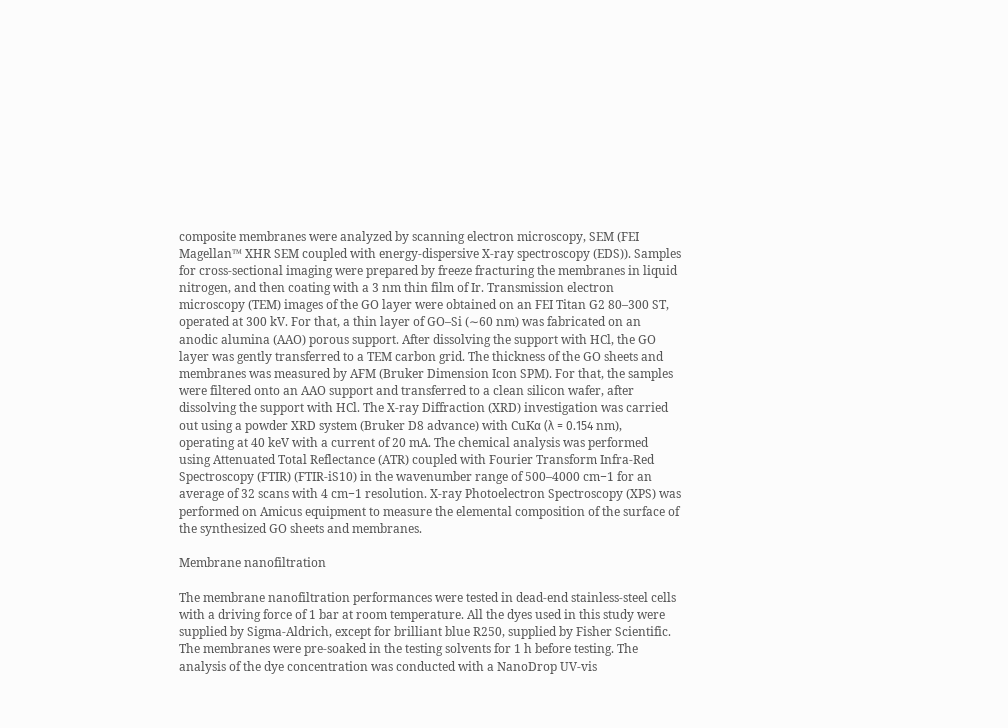composite membranes were analyzed by scanning electron microscopy, SEM (FEI Magellan™ XHR SEM coupled with energy-dispersive X-ray spectroscopy (EDS)). Samples for cross-sectional imaging were prepared by freeze fracturing the membranes in liquid nitrogen, and then coating with a 3 nm thin film of Ir. Transmission electron microscopy (TEM) images of the GO layer were obtained on an FEI Titan G2 80–300 ST, operated at 300 kV. For that, a thin layer of GO–Si (∼60 nm) was fabricated on an anodic alumina (AAO) porous support. After dissolving the support with HCl, the GO layer was gently transferred to a TEM carbon grid. The thickness of the GO sheets and membranes was measured by AFM (Bruker Dimension Icon SPM). For that, the samples were filtered onto an AAO support and transferred to a clean silicon wafer, after dissolving the support with HCl. The X-ray Diffraction (XRD) investigation was carried out using a powder XRD system (Bruker D8 advance) with CuKα (λ = 0.154 nm), operating at 40 keV with a current of 20 mA. The chemical analysis was performed using Attenuated Total Reflectance (ATR) coupled with Fourier Transform Infra-Red Spectroscopy (FTIR) (FTIR-iS10) in the wavenumber range of 500–4000 cm−1 for an average of 32 scans with 4 cm−1 resolution. X-ray Photoelectron Spectroscopy (XPS) was performed on Amicus equipment to measure the elemental composition of the surface of the synthesized GO sheets and membranes.

Membrane nanofiltration

The membrane nanofiltration performances were tested in dead-end stainless-steel cells with a driving force of 1 bar at room temperature. All the dyes used in this study were supplied by Sigma-Aldrich, except for brilliant blue R250, supplied by Fisher Scientific. The membranes were pre-soaked in the testing solvents for 1 h before testing. The analysis of the dye concentration was conducted with a NanoDrop UV-vis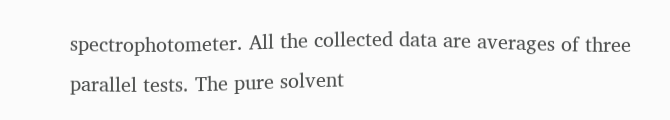spectrophotometer. All the collected data are averages of three parallel tests. The pure solvent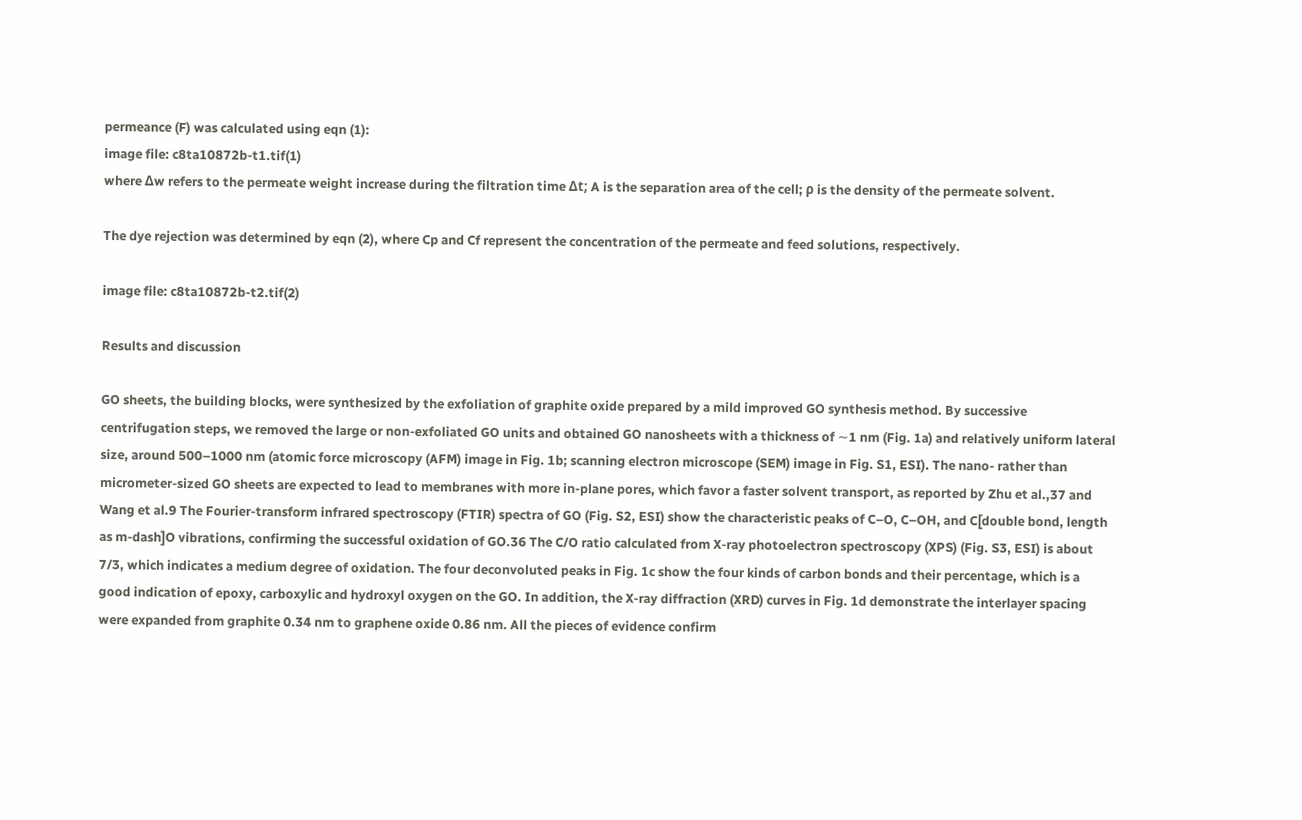permeance (F) was calculated using eqn (1):
image file: c8ta10872b-t1.tif(1)
where Δw refers to the permeate weight increase during the filtration time Δt; A is the separation area of the cell; ρ is the density of the permeate solvent.

The dye rejection was determined by eqn (2), where Cp and Cf represent the concentration of the permeate and feed solutions, respectively.

image file: c8ta10872b-t2.tif(2)

Results and discussion

GO sheets, the building blocks, were synthesized by the exfoliation of graphite oxide prepared by a mild improved GO synthesis method. By successive centrifugation steps, we removed the large or non-exfoliated GO units and obtained GO nanosheets with a thickness of ∼1 nm (Fig. 1a) and relatively uniform lateral size, around 500–1000 nm (atomic force microscopy (AFM) image in Fig. 1b; scanning electron microscope (SEM) image in Fig. S1, ESI). The nano- rather than micrometer-sized GO sheets are expected to lead to membranes with more in-plane pores, which favor a faster solvent transport, as reported by Zhu et al.,37 and Wang et al.9 The Fourier-transform infrared spectroscopy (FTIR) spectra of GO (Fig. S2, ESI) show the characteristic peaks of C–O, C–OH, and C[double bond, length as m-dash]O vibrations, confirming the successful oxidation of GO.36 The C/O ratio calculated from X-ray photoelectron spectroscopy (XPS) (Fig. S3, ESI) is about 7/3, which indicates a medium degree of oxidation. The four deconvoluted peaks in Fig. 1c show the four kinds of carbon bonds and their percentage, which is a good indication of epoxy, carboxylic and hydroxyl oxygen on the GO. In addition, the X-ray diffraction (XRD) curves in Fig. 1d demonstrate the interlayer spacing were expanded from graphite 0.34 nm to graphene oxide 0.86 nm. All the pieces of evidence confirm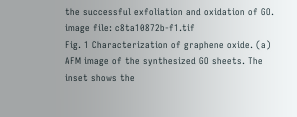the successful exfoliation and oxidation of GO.
image file: c8ta10872b-f1.tif
Fig. 1 Characterization of graphene oxide. (a) AFM image of the synthesized GO sheets. The inset shows the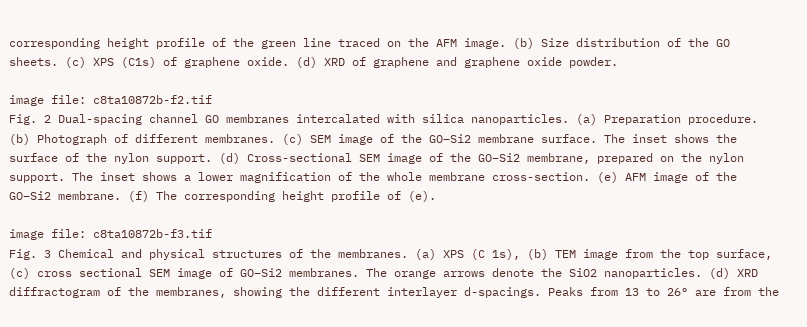corresponding height profile of the green line traced on the AFM image. (b) Size distribution of the GO sheets. (c) XPS (C1s) of graphene oxide. (d) XRD of graphene and graphene oxide powder.

image file: c8ta10872b-f2.tif
Fig. 2 Dual-spacing channel GO membranes intercalated with silica nanoparticles. (a) Preparation procedure. (b) Photograph of different membranes. (c) SEM image of the GO–Si2 membrane surface. The inset shows the surface of the nylon support. (d) Cross-sectional SEM image of the GO–Si2 membrane, prepared on the nylon support. The inset shows a lower magnification of the whole membrane cross-section. (e) AFM image of the GO–Si2 membrane. (f) The corresponding height profile of (e).

image file: c8ta10872b-f3.tif
Fig. 3 Chemical and physical structures of the membranes. (a) XPS (C 1s), (b) TEM image from the top surface, (c) cross sectional SEM image of GO–Si2 membranes. The orange arrows denote the SiO2 nanoparticles. (d) XRD diffractogram of the membranes, showing the different interlayer d-spacings. Peaks from 13 to 26° are from the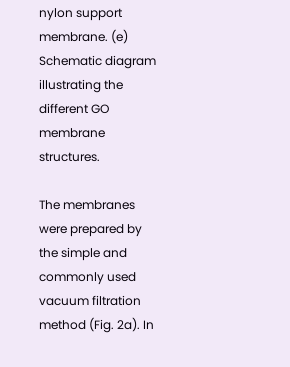nylon support membrane. (e) Schematic diagram illustrating the different GO membrane structures.

The membranes were prepared by the simple and commonly used vacuum filtration method (Fig. 2a). In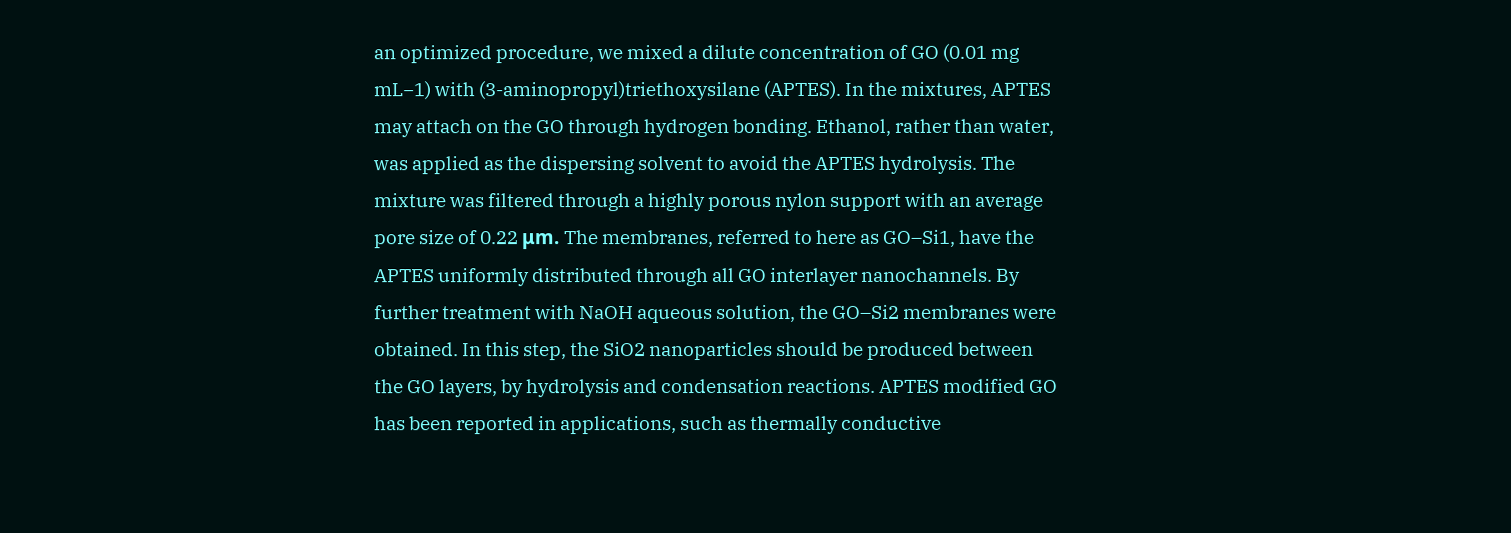an optimized procedure, we mixed a dilute concentration of GO (0.01 mg mL−1) with (3-aminopropyl)triethoxysilane (APTES). In the mixtures, APTES may attach on the GO through hydrogen bonding. Ethanol, rather than water, was applied as the dispersing solvent to avoid the APTES hydrolysis. The mixture was filtered through a highly porous nylon support with an average pore size of 0.22 μm. The membranes, referred to here as GO–Si1, have the APTES uniformly distributed through all GO interlayer nanochannels. By further treatment with NaOH aqueous solution, the GO–Si2 membranes were obtained. In this step, the SiO2 nanoparticles should be produced between the GO layers, by hydrolysis and condensation reactions. APTES modified GO has been reported in applications, such as thermally conductive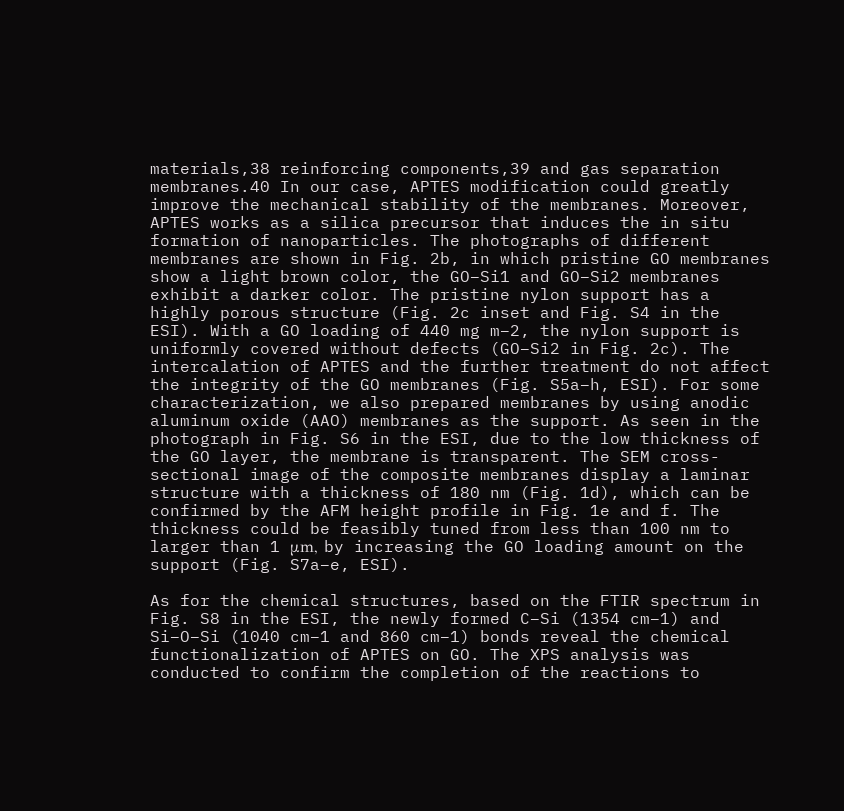materials,38 reinforcing components,39 and gas separation membranes.40 In our case, APTES modification could greatly improve the mechanical stability of the membranes. Moreover, APTES works as a silica precursor that induces the in situ formation of nanoparticles. The photographs of different membranes are shown in Fig. 2b, in which pristine GO membranes show a light brown color, the GO–Si1 and GO–Si2 membranes exhibit a darker color. The pristine nylon support has a highly porous structure (Fig. 2c inset and Fig. S4 in the ESI). With a GO loading of 440 mg m−2, the nylon support is uniformly covered without defects (GO–Si2 in Fig. 2c). The intercalation of APTES and the further treatment do not affect the integrity of the GO membranes (Fig. S5a–h, ESI). For some characterization, we also prepared membranes by using anodic aluminum oxide (AAO) membranes as the support. As seen in the photograph in Fig. S6 in the ESI, due to the low thickness of the GO layer, the membrane is transparent. The SEM cross-sectional image of the composite membranes display a laminar structure with a thickness of 180 nm (Fig. 1d), which can be confirmed by the AFM height profile in Fig. 1e and f. The thickness could be feasibly tuned from less than 100 nm to larger than 1 μm, by increasing the GO loading amount on the support (Fig. S7a–e, ESI).

As for the chemical structures, based on the FTIR spectrum in Fig. S8 in the ESI, the newly formed C–Si (1354 cm−1) and Si–O–Si (1040 cm−1 and 860 cm−1) bonds reveal the chemical functionalization of APTES on GO. The XPS analysis was conducted to confirm the completion of the reactions to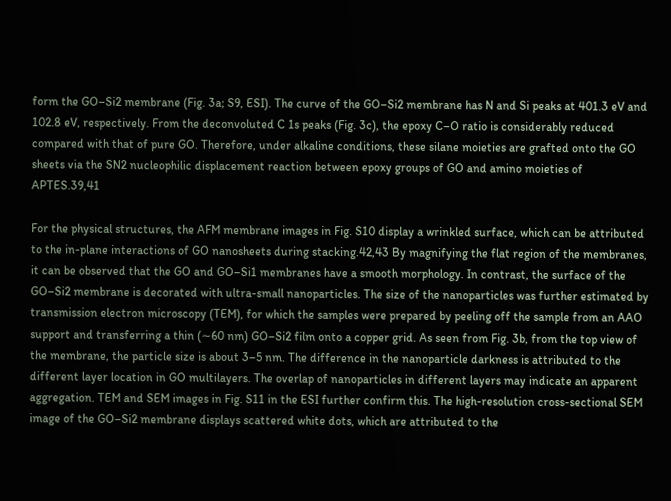form the GO–Si2 membrane (Fig. 3a; S9, ESI). The curve of the GO–Si2 membrane has N and Si peaks at 401.3 eV and 102.8 eV, respectively. From the deconvoluted C 1s peaks (Fig. 3c), the epoxy C–O ratio is considerably reduced compared with that of pure GO. Therefore, under alkaline conditions, these silane moieties are grafted onto the GO sheets via the SN2 nucleophilic displacement reaction between epoxy groups of GO and amino moieties of APTES.39,41

For the physical structures, the AFM membrane images in Fig. S10 display a wrinkled surface, which can be attributed to the in-plane interactions of GO nanosheets during stacking.42,43 By magnifying the flat region of the membranes, it can be observed that the GO and GO–Si1 membranes have a smooth morphology. In contrast, the surface of the GO–Si2 membrane is decorated with ultra-small nanoparticles. The size of the nanoparticles was further estimated by transmission electron microscopy (TEM), for which the samples were prepared by peeling off the sample from an AAO support and transferring a thin (∼60 nm) GO–Si2 film onto a copper grid. As seen from Fig. 3b, from the top view of the membrane, the particle size is about 3–5 nm. The difference in the nanoparticle darkness is attributed to the different layer location in GO multilayers. The overlap of nanoparticles in different layers may indicate an apparent aggregation. TEM and SEM images in Fig. S11 in the ESI further confirm this. The high-resolution cross-sectional SEM image of the GO–Si2 membrane displays scattered white dots, which are attributed to the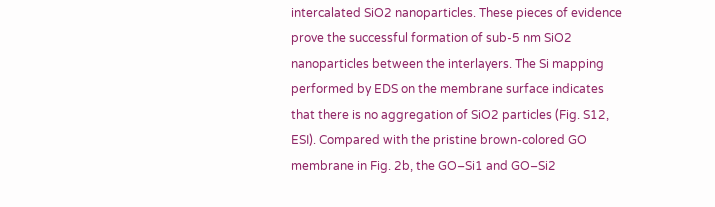intercalated SiO2 nanoparticles. These pieces of evidence prove the successful formation of sub-5 nm SiO2 nanoparticles between the interlayers. The Si mapping performed by EDS on the membrane surface indicates that there is no aggregation of SiO2 particles (Fig. S12, ESI). Compared with the pristine brown-colored GO membrane in Fig. 2b, the GO–Si1 and GO–Si2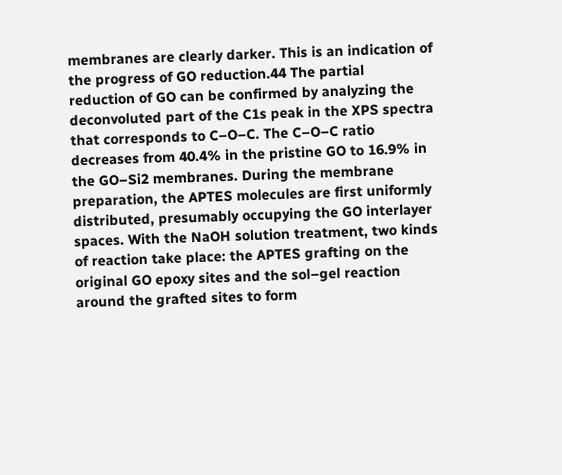membranes are clearly darker. This is an indication of the progress of GO reduction.44 The partial reduction of GO can be confirmed by analyzing the deconvoluted part of the C1s peak in the XPS spectra that corresponds to C–O–C. The C–O–C ratio decreases from 40.4% in the pristine GO to 16.9% in the GO–Si2 membranes. During the membrane preparation, the APTES molecules are first uniformly distributed, presumably occupying the GO interlayer spaces. With the NaOH solution treatment, two kinds of reaction take place: the APTES grafting on the original GO epoxy sites and the sol–gel reaction around the grafted sites to form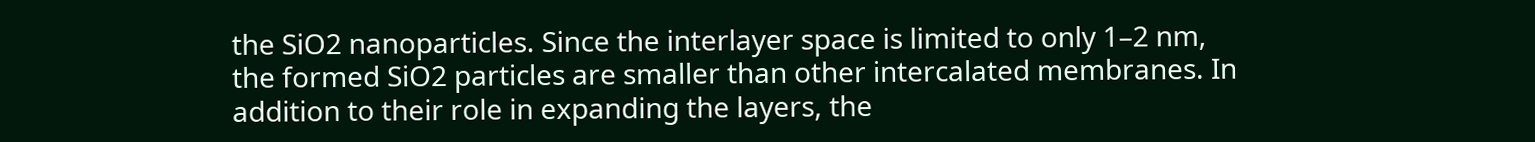the SiO2 nanoparticles. Since the interlayer space is limited to only 1–2 nm, the formed SiO2 particles are smaller than other intercalated membranes. In addition to their role in expanding the layers, the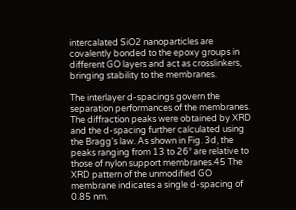intercalated SiO2 nanoparticles are covalently bonded to the epoxy groups in different GO layers and act as crosslinkers, bringing stability to the membranes.

The interlayer d-spacings govern the separation performances of the membranes. The diffraction peaks were obtained by XRD and the d-spacing further calculated using the Bragg's law. As shown in Fig. 3d, the peaks ranging from 13 to 26° are relative to those of nylon support membranes.45 The XRD pattern of the unmodified GO membrane indicates a single d-spacing of 0.85 nm.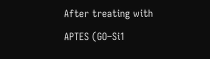After treating with APTES (GO–Si1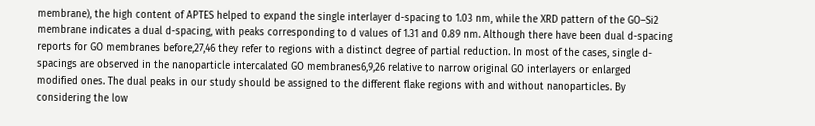membrane), the high content of APTES helped to expand the single interlayer d-spacing to 1.03 nm, while the XRD pattern of the GO–Si2 membrane indicates a dual d-spacing, with peaks corresponding to d values of 1.31 and 0.89 nm. Although there have been dual d-spacing reports for GO membranes before,27,46 they refer to regions with a distinct degree of partial reduction. In most of the cases, single d-spacings are observed in the nanoparticle intercalated GO membranes6,9,26 relative to narrow original GO interlayers or enlarged modified ones. The dual peaks in our study should be assigned to the different flake regions with and without nanoparticles. By considering the low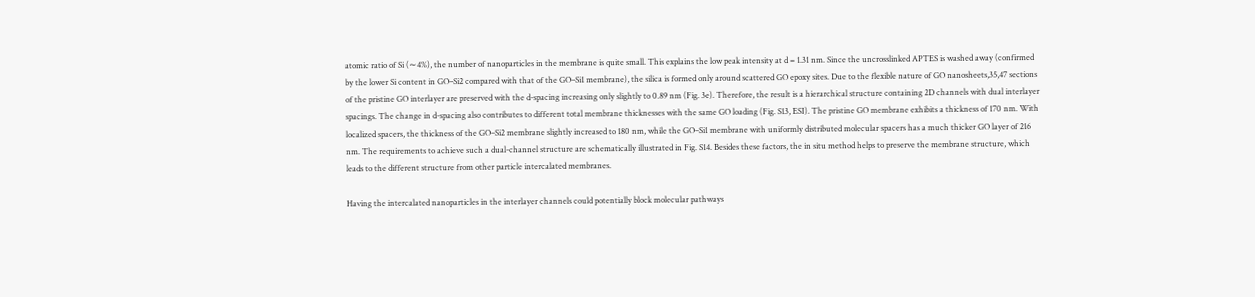atomic ratio of Si (∼4%), the number of nanoparticles in the membrane is quite small. This explains the low peak intensity at d = 1.31 nm. Since the uncrosslinked APTES is washed away (confirmed by the lower Si content in GO–Si2 compared with that of the GO–Si1 membrane), the silica is formed only around scattered GO epoxy sites. Due to the flexible nature of GO nanosheets,35,47 sections of the pristine GO interlayer are preserved with the d-spacing increasing only slightly to 0.89 nm (Fig. 3e). Therefore, the result is a hierarchical structure containing 2D channels with dual interlayer spacings. The change in d-spacing also contributes to different total membrane thicknesses with the same GO loading (Fig. S13, ESI). The pristine GO membrane exhibits a thickness of 170 nm. With localized spacers, the thickness of the GO–Si2 membrane slightly increased to 180 nm, while the GO–Si1 membrane with uniformly distributed molecular spacers has a much thicker GO layer of 216 nm. The requirements to achieve such a dual-channel structure are schematically illustrated in Fig. S14. Besides these factors, the in situ method helps to preserve the membrane structure, which leads to the different structure from other particle intercalated membranes.

Having the intercalated nanoparticles in the interlayer channels could potentially block molecular pathways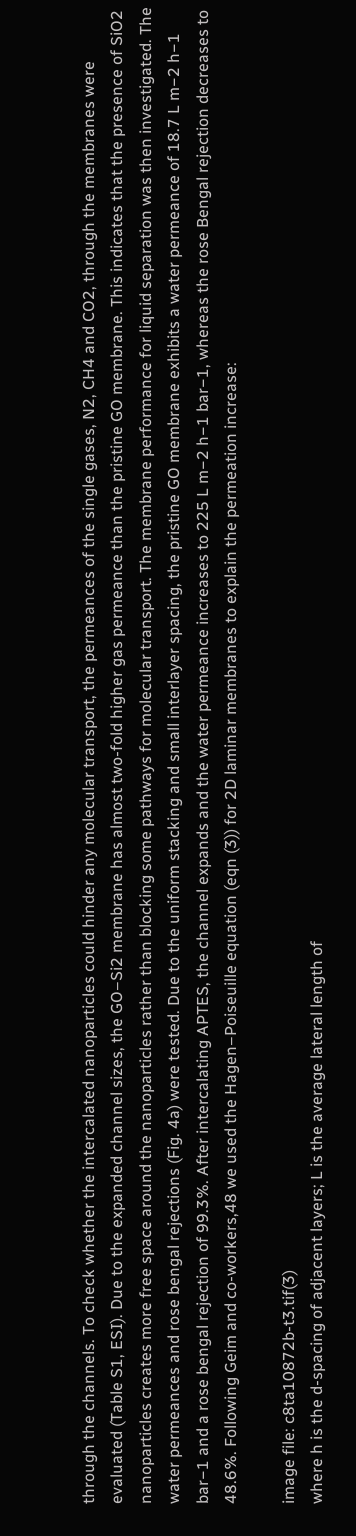through the channels. To check whether the intercalated nanoparticles could hinder any molecular transport, the permeances of the single gases, N2, CH4 and CO2, through the membranes were evaluated (Table S1, ESI). Due to the expanded channel sizes, the GO–Si2 membrane has almost two-fold higher gas permeance than the pristine GO membrane. This indicates that the presence of SiO2 nanoparticles creates more free space around the nanoparticles rather than blocking some pathways for molecular transport. The membrane performance for liquid separation was then investigated. The water permeances and rose bengal rejections (Fig. 4a) were tested. Due to the uniform stacking and small interlayer spacing, the pristine GO membrane exhibits a water permeance of 18.7 L m−2 h−1 bar−1 and a rose bengal rejection of 99.3%. After intercalating APTES, the channel expands and the water permeance increases to 225 L m−2 h−1 bar−1, whereas the rose Bengal rejection decreases to 48.6%. Following Geim and co-workers,48 we used the Hagen–Poiseuille equation (eqn (3)) for 2D laminar membranes to explain the permeation increase:

image file: c8ta10872b-t3.tif(3)
where h is the d-spacing of adjacent layers; L is the average lateral length of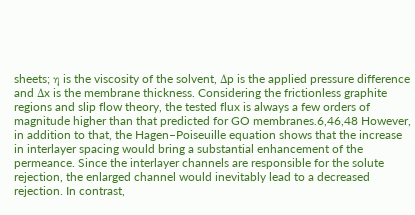sheets; η is the viscosity of the solvent, Δp is the applied pressure difference and Δx is the membrane thickness. Considering the frictionless graphite regions and slip flow theory, the tested flux is always a few orders of magnitude higher than that predicted for GO membranes.6,46,48 However, in addition to that, the Hagen–Poiseuille equation shows that the increase in interlayer spacing would bring a substantial enhancement of the permeance. Since the interlayer channels are responsible for the solute rejection, the enlarged channel would inevitably lead to a decreased rejection. In contrast,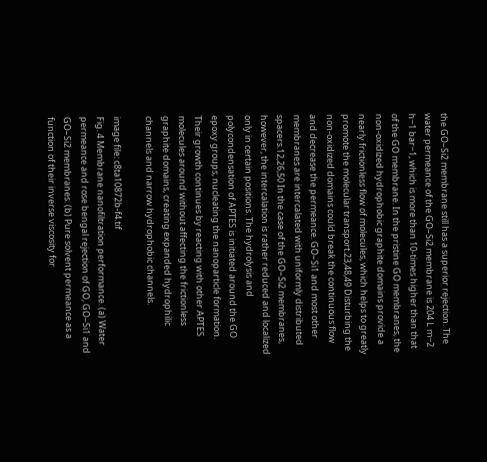the GO–Si2 membrane still has a superior rejection. The water permeance of the GO–Si2 membrane is 204 L m−2 h−1 bar−1, which is more than 10-times higher than that of the GO membrane. In the pristine GO membranes, the non-oxidized hydrophobic graphite domains provide a nearly frictionless flow of molecules, which helps to greatly promote the molecular transport.23,48,49 Disturbing the non-oxidized domains could break the continuous flow and decrease the permeance. GO–Si1 and most other membranes are intercalated with uniformly distributed spacers.12,26,50 In the case of the GO–Si2 membranes, however, the intercalation is rather reduced and localized only in certain positions. The hydrolysis and polycondensation of APTES is initiated around the GO epoxy groups, nucleating the nanoparticle formation. Their growth continues by reacting with other APTES molecules around without affecting the frictionless graphite domains, creating expanded hydrophilic channels and narrow hydrophobic channels.

image file: c8ta10872b-f4.tif
Fig. 4 Membrane nanofiltration performance. (a) Water permeance and rose bengal rejection of GO, GO–Si1 and GO–Si2 membranes. (b) Pure solvent permeance as a function of their inverse viscosity for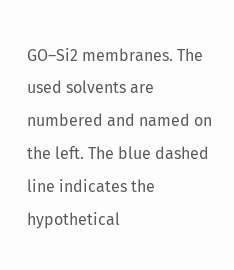GO–Si2 membranes. The used solvents are numbered and named on the left. The blue dashed line indicates the hypothetical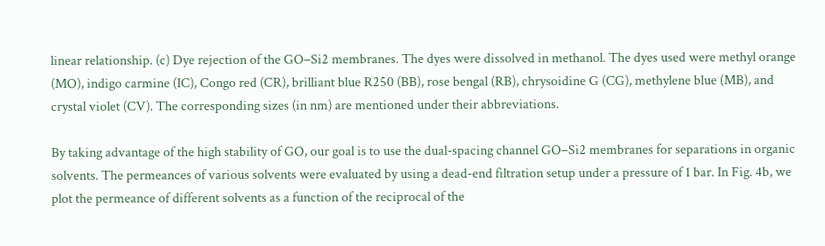linear relationship. (c) Dye rejection of the GO–Si2 membranes. The dyes were dissolved in methanol. The dyes used were methyl orange (MO), indigo carmine (IC), Congo red (CR), brilliant blue R250 (BB), rose bengal (RB), chrysoidine G (CG), methylene blue (MB), and crystal violet (CV). The corresponding sizes (in nm) are mentioned under their abbreviations.

By taking advantage of the high stability of GO, our goal is to use the dual-spacing channel GO–Si2 membranes for separations in organic solvents. The permeances of various solvents were evaluated by using a dead-end filtration setup under a pressure of 1 bar. In Fig. 4b, we plot the permeance of different solvents as a function of the reciprocal of the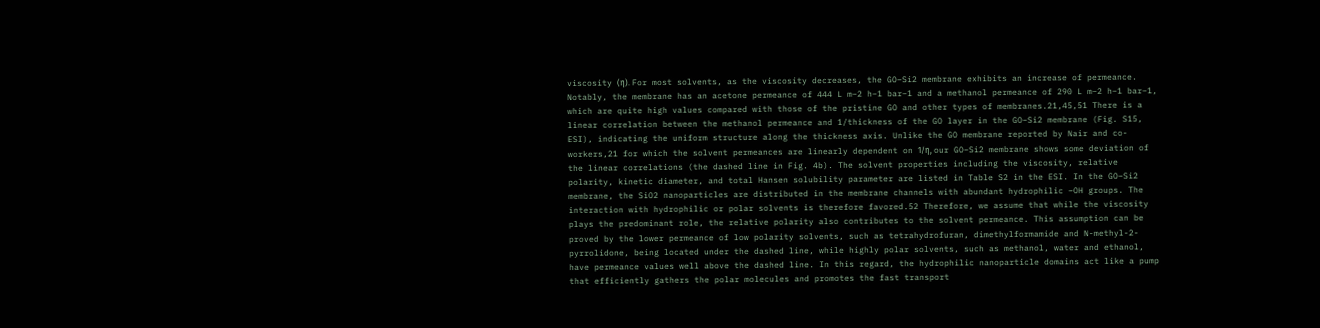viscosity (η). For most solvents, as the viscosity decreases, the GO–Si2 membrane exhibits an increase of permeance. Notably, the membrane has an acetone permeance of 444 L m−2 h−1 bar−1 and a methanol permeance of 290 L m−2 h−1 bar−1, which are quite high values compared with those of the pristine GO and other types of membranes.21,45,51 There is a linear correlation between the methanol permeance and 1/thickness of the GO layer in the GO–Si2 membrane (Fig. S15, ESI), indicating the uniform structure along the thickness axis. Unlike the GO membrane reported by Nair and co-workers,21 for which the solvent permeances are linearly dependent on 1/η, our GO–Si2 membrane shows some deviation of the linear correlations (the dashed line in Fig. 4b). The solvent properties including the viscosity, relative polarity, kinetic diameter, and total Hansen solubility parameter are listed in Table S2 in the ESI. In the GO–Si2 membrane, the SiO2 nanoparticles are distributed in the membrane channels with abundant hydrophilic –OH groups. The interaction with hydrophilic or polar solvents is therefore favored.52 Therefore, we assume that while the viscosity plays the predominant role, the relative polarity also contributes to the solvent permeance. This assumption can be proved by the lower permeance of low polarity solvents, such as tetrahydrofuran, dimethylformamide and N-methyl-2-pyrrolidone, being located under the dashed line, while highly polar solvents, such as methanol, water and ethanol, have permeance values well above the dashed line. In this regard, the hydrophilic nanoparticle domains act like a pump that efficiently gathers the polar molecules and promotes the fast transport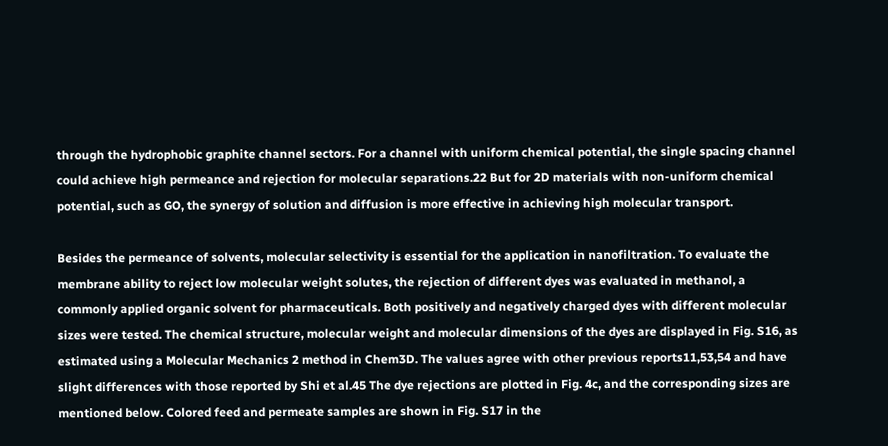through the hydrophobic graphite channel sectors. For a channel with uniform chemical potential, the single spacing channel could achieve high permeance and rejection for molecular separations.22 But for 2D materials with non-uniform chemical potential, such as GO, the synergy of solution and diffusion is more effective in achieving high molecular transport.

Besides the permeance of solvents, molecular selectivity is essential for the application in nanofiltration. To evaluate the membrane ability to reject low molecular weight solutes, the rejection of different dyes was evaluated in methanol, a commonly applied organic solvent for pharmaceuticals. Both positively and negatively charged dyes with different molecular sizes were tested. The chemical structure, molecular weight and molecular dimensions of the dyes are displayed in Fig. S16, as estimated using a Molecular Mechanics 2 method in Chem3D. The values agree with other previous reports11,53,54 and have slight differences with those reported by Shi et al.45 The dye rejections are plotted in Fig. 4c, and the corresponding sizes are mentioned below. Colored feed and permeate samples are shown in Fig. S17 in the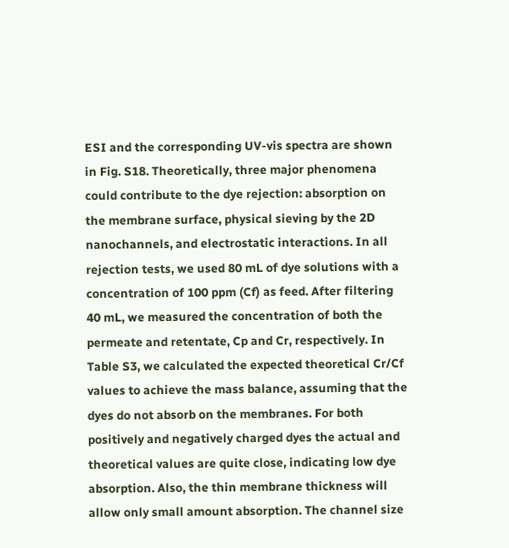ESI and the corresponding UV-vis spectra are shown in Fig. S18. Theoretically, three major phenomena could contribute to the dye rejection: absorption on the membrane surface, physical sieving by the 2D nanochannels, and electrostatic interactions. In all rejection tests, we used 80 mL of dye solutions with a concentration of 100 ppm (Cf) as feed. After filtering 40 mL, we measured the concentration of both the permeate and retentate, Cp and Cr, respectively. In Table S3, we calculated the expected theoretical Cr/Cf values to achieve the mass balance, assuming that the dyes do not absorb on the membranes. For both positively and negatively charged dyes the actual and theoretical values are quite close, indicating low dye absorption. Also, the thin membrane thickness will allow only small amount absorption. The channel size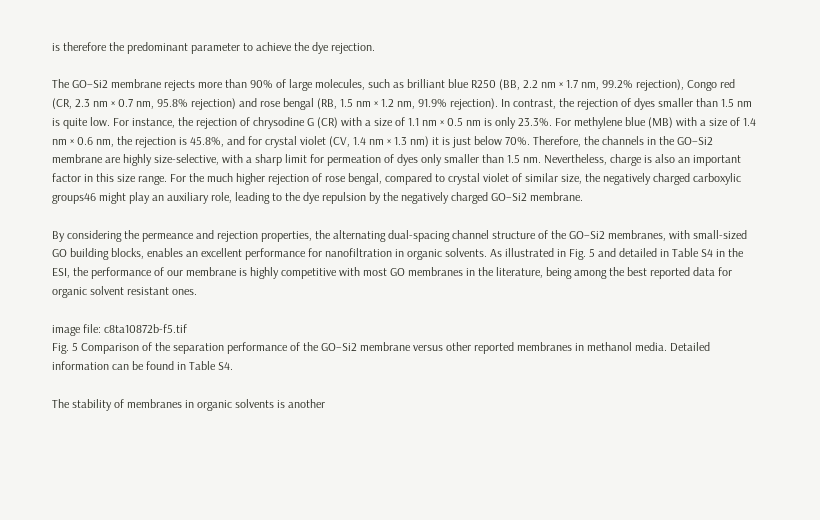is therefore the predominant parameter to achieve the dye rejection.

The GO–Si2 membrane rejects more than 90% of large molecules, such as brilliant blue R250 (BB, 2.2 nm × 1.7 nm, 99.2% rejection), Congo red (CR, 2.3 nm × 0.7 nm, 95.8% rejection) and rose bengal (RB, 1.5 nm × 1.2 nm, 91.9% rejection). In contrast, the rejection of dyes smaller than 1.5 nm is quite low. For instance, the rejection of chrysodine G (CR) with a size of 1.1 nm × 0.5 nm is only 23.3%. For methylene blue (MB) with a size of 1.4 nm × 0.6 nm, the rejection is 45.8%, and for crystal violet (CV, 1.4 nm × 1.3 nm) it is just below 70%. Therefore, the channels in the GO–Si2 membrane are highly size-selective, with a sharp limit for permeation of dyes only smaller than 1.5 nm. Nevertheless, charge is also an important factor in this size range. For the much higher rejection of rose bengal, compared to crystal violet of similar size, the negatively charged carboxylic groups46 might play an auxiliary role, leading to the dye repulsion by the negatively charged GO–Si2 membrane.

By considering the permeance and rejection properties, the alternating dual-spacing channel structure of the GO–Si2 membranes, with small-sized GO building blocks, enables an excellent performance for nanofiltration in organic solvents. As illustrated in Fig. 5 and detailed in Table S4 in the ESI, the performance of our membrane is highly competitive with most GO membranes in the literature, being among the best reported data for organic solvent resistant ones.

image file: c8ta10872b-f5.tif
Fig. 5 Comparison of the separation performance of the GO–Si2 membrane versus other reported membranes in methanol media. Detailed information can be found in Table S4.

The stability of membranes in organic solvents is another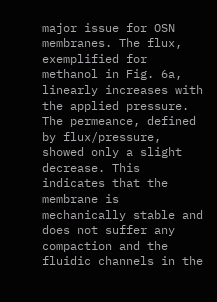major issue for OSN membranes. The flux, exemplified for methanol in Fig. 6a, linearly increases with the applied pressure. The permeance, defined by flux/pressure, showed only a slight decrease. This indicates that the membrane is mechanically stable and does not suffer any compaction and the fluidic channels in the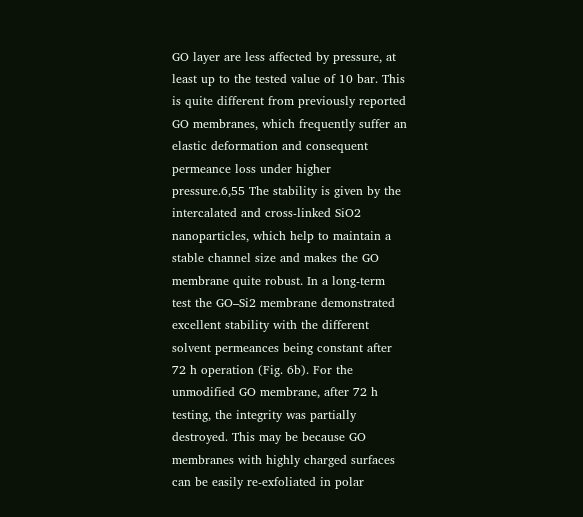GO layer are less affected by pressure, at least up to the tested value of 10 bar. This is quite different from previously reported GO membranes, which frequently suffer an elastic deformation and consequent permeance loss under higher pressure.6,55 The stability is given by the intercalated and cross-linked SiO2 nanoparticles, which help to maintain a stable channel size and makes the GO membrane quite robust. In a long-term test the GO–Si2 membrane demonstrated excellent stability with the different solvent permeances being constant after 72 h operation (Fig. 6b). For the unmodified GO membrane, after 72 h testing, the integrity was partially destroyed. This may be because GO membranes with highly charged surfaces can be easily re-exfoliated in polar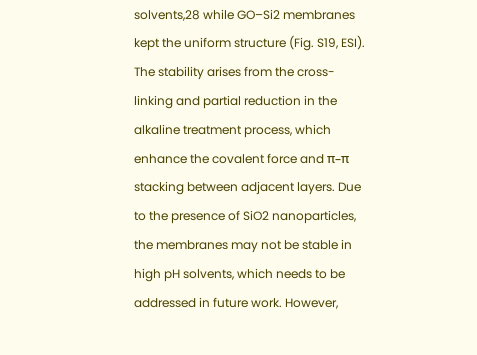solvents,28 while GO–Si2 membranes kept the uniform structure (Fig. S19, ESI). The stability arises from the cross-linking and partial reduction in the alkaline treatment process, which enhance the covalent force and π–π stacking between adjacent layers. Due to the presence of SiO2 nanoparticles, the membranes may not be stable in high pH solvents, which needs to be addressed in future work. However,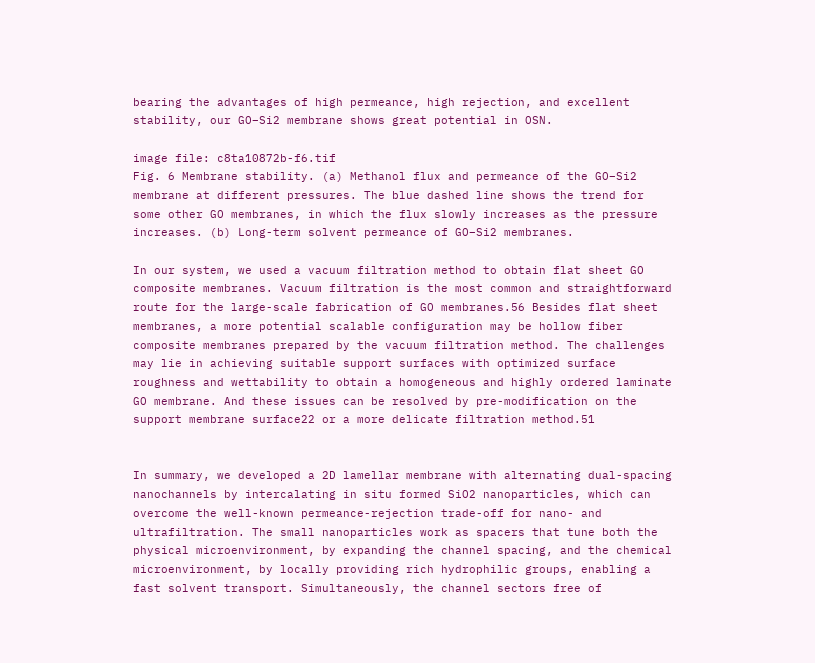bearing the advantages of high permeance, high rejection, and excellent stability, our GO–Si2 membrane shows great potential in OSN.

image file: c8ta10872b-f6.tif
Fig. 6 Membrane stability. (a) Methanol flux and permeance of the GO–Si2 membrane at different pressures. The blue dashed line shows the trend for some other GO membranes, in which the flux slowly increases as the pressure increases. (b) Long-term solvent permeance of GO–Si2 membranes.

In our system, we used a vacuum filtration method to obtain flat sheet GO composite membranes. Vacuum filtration is the most common and straightforward route for the large-scale fabrication of GO membranes.56 Besides flat sheet membranes, a more potential scalable configuration may be hollow fiber composite membranes prepared by the vacuum filtration method. The challenges may lie in achieving suitable support surfaces with optimized surface roughness and wettability to obtain a homogeneous and highly ordered laminate GO membrane. And these issues can be resolved by pre-modification on the support membrane surface22 or a more delicate filtration method.51


In summary, we developed a 2D lamellar membrane with alternating dual-spacing nanochannels by intercalating in situ formed SiO2 nanoparticles, which can overcome the well-known permeance-rejection trade-off for nano- and ultrafiltration. The small nanoparticles work as spacers that tune both the physical microenvironment, by expanding the channel spacing, and the chemical microenvironment, by locally providing rich hydrophilic groups, enabling a fast solvent transport. Simultaneously, the channel sectors free of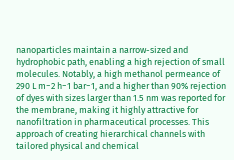nanoparticles maintain a narrow-sized and hydrophobic path, enabling a high rejection of small molecules. Notably, a high methanol permeance of 290 L m−2 h−1 bar−1, and a higher than 90% rejection of dyes with sizes larger than 1.5 nm was reported for the membrane, making it highly attractive for nanofiltration in pharmaceutical processes. This approach of creating hierarchical channels with tailored physical and chemical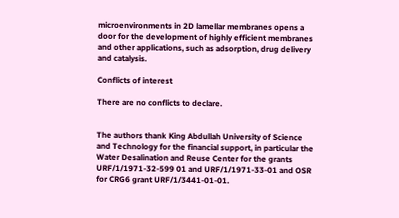microenvironments in 2D lamellar membranes opens a door for the development of highly efficient membranes and other applications, such as adsorption, drug delivery and catalysis.

Conflicts of interest

There are no conflicts to declare.


The authors thank King Abdullah University of Science and Technology for the financial support, in particular the Water Desalination and Reuse Center for the grants URF/1/1971-32-599 01 and URF/1/1971-33-01 and OSR for CRG6 grant URF/1/3441-01-01.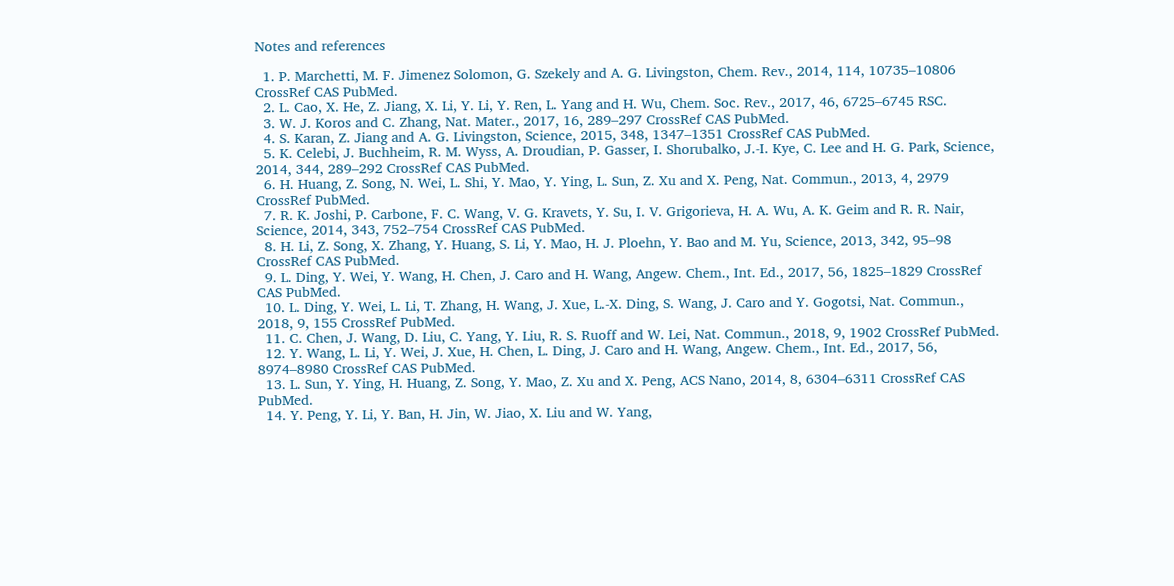Notes and references

  1. P. Marchetti, M. F. Jimenez Solomon, G. Szekely and A. G. Livingston, Chem. Rev., 2014, 114, 10735–10806 CrossRef CAS PubMed.
  2. L. Cao, X. He, Z. Jiang, X. Li, Y. Li, Y. Ren, L. Yang and H. Wu, Chem. Soc. Rev., 2017, 46, 6725–6745 RSC.
  3. W. J. Koros and C. Zhang, Nat. Mater., 2017, 16, 289–297 CrossRef CAS PubMed.
  4. S. Karan, Z. Jiang and A. G. Livingston, Science, 2015, 348, 1347–1351 CrossRef CAS PubMed.
  5. K. Celebi, J. Buchheim, R. M. Wyss, A. Droudian, P. Gasser, I. Shorubalko, J.-I. Kye, C. Lee and H. G. Park, Science, 2014, 344, 289–292 CrossRef CAS PubMed.
  6. H. Huang, Z. Song, N. Wei, L. Shi, Y. Mao, Y. Ying, L. Sun, Z. Xu and X. Peng, Nat. Commun., 2013, 4, 2979 CrossRef PubMed.
  7. R. K. Joshi, P. Carbone, F. C. Wang, V. G. Kravets, Y. Su, I. V. Grigorieva, H. A. Wu, A. K. Geim and R. R. Nair, Science, 2014, 343, 752–754 CrossRef CAS PubMed.
  8. H. Li, Z. Song, X. Zhang, Y. Huang, S. Li, Y. Mao, H. J. Ploehn, Y. Bao and M. Yu, Science, 2013, 342, 95–98 CrossRef CAS PubMed.
  9. L. Ding, Y. Wei, Y. Wang, H. Chen, J. Caro and H. Wang, Angew. Chem., Int. Ed., 2017, 56, 1825–1829 CrossRef CAS PubMed.
  10. L. Ding, Y. Wei, L. Li, T. Zhang, H. Wang, J. Xue, L.-X. Ding, S. Wang, J. Caro and Y. Gogotsi, Nat. Commun., 2018, 9, 155 CrossRef PubMed.
  11. C. Chen, J. Wang, D. Liu, C. Yang, Y. Liu, R. S. Ruoff and W. Lei, Nat. Commun., 2018, 9, 1902 CrossRef PubMed.
  12. Y. Wang, L. Li, Y. Wei, J. Xue, H. Chen, L. Ding, J. Caro and H. Wang, Angew. Chem., Int. Ed., 2017, 56, 8974–8980 CrossRef CAS PubMed.
  13. L. Sun, Y. Ying, H. Huang, Z. Song, Y. Mao, Z. Xu and X. Peng, ACS Nano, 2014, 8, 6304–6311 CrossRef CAS PubMed.
  14. Y. Peng, Y. Li, Y. Ban, H. Jin, W. Jiao, X. Liu and W. Yang,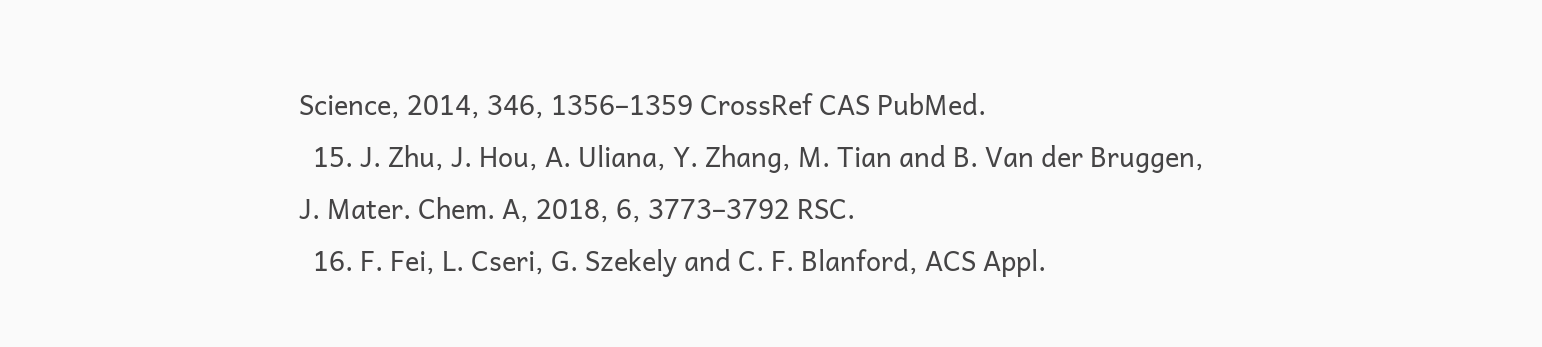Science, 2014, 346, 1356–1359 CrossRef CAS PubMed.
  15. J. Zhu, J. Hou, A. Uliana, Y. Zhang, M. Tian and B. Van der Bruggen, J. Mater. Chem. A, 2018, 6, 3773–3792 RSC.
  16. F. Fei, L. Cseri, G. Szekely and C. F. Blanford, ACS Appl.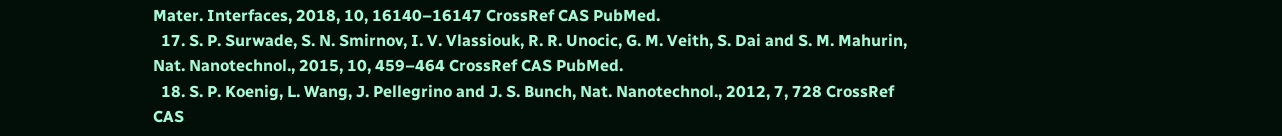Mater. Interfaces, 2018, 10, 16140–16147 CrossRef CAS PubMed.
  17. S. P. Surwade, S. N. Smirnov, I. V. Vlassiouk, R. R. Unocic, G. M. Veith, S. Dai and S. M. Mahurin, Nat. Nanotechnol., 2015, 10, 459–464 CrossRef CAS PubMed.
  18. S. P. Koenig, L. Wang, J. Pellegrino and J. S. Bunch, Nat. Nanotechnol., 2012, 7, 728 CrossRef CAS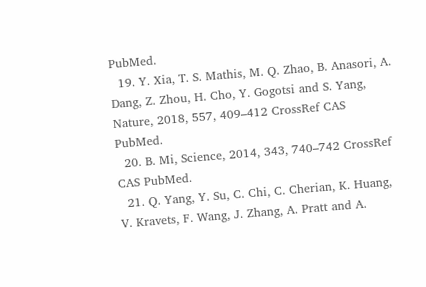PubMed.
  19. Y. Xia, T. S. Mathis, M. Q. Zhao, B. Anasori, A. Dang, Z. Zhou, H. Cho, Y. Gogotsi and S. Yang, Nature, 2018, 557, 409–412 CrossRef CAS PubMed.
  20. B. Mi, Science, 2014, 343, 740–742 CrossRef CAS PubMed.
  21. Q. Yang, Y. Su, C. Chi, C. Cherian, K. Huang, V. Kravets, F. Wang, J. Zhang, A. Pratt and A.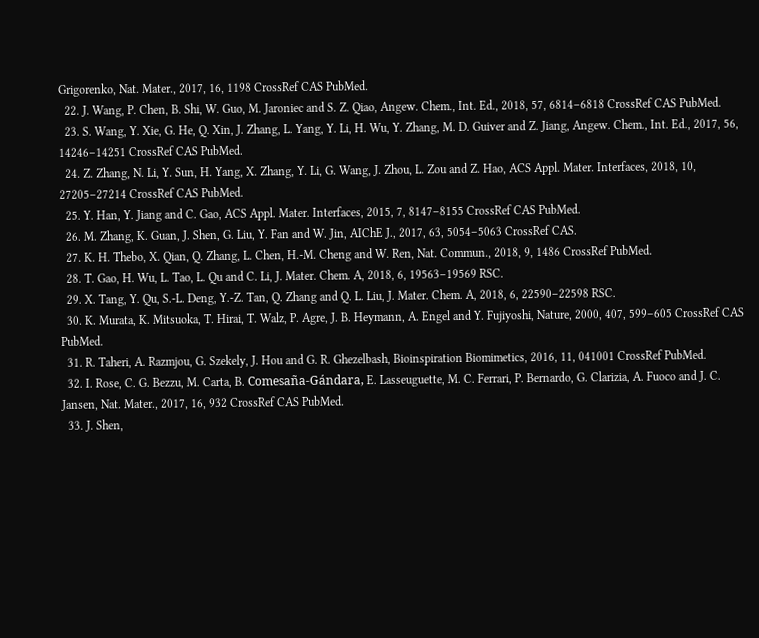Grigorenko, Nat. Mater., 2017, 16, 1198 CrossRef CAS PubMed.
  22. J. Wang, P. Chen, B. Shi, W. Guo, M. Jaroniec and S. Z. Qiao, Angew. Chem., Int. Ed., 2018, 57, 6814–6818 CrossRef CAS PubMed.
  23. S. Wang, Y. Xie, G. He, Q. Xin, J. Zhang, L. Yang, Y. Li, H. Wu, Y. Zhang, M. D. Guiver and Z. Jiang, Angew. Chem., Int. Ed., 2017, 56, 14246–14251 CrossRef CAS PubMed.
  24. Z. Zhang, N. Li, Y. Sun, H. Yang, X. Zhang, Y. Li, G. Wang, J. Zhou, L. Zou and Z. Hao, ACS Appl. Mater. Interfaces, 2018, 10, 27205–27214 CrossRef CAS PubMed.
  25. Y. Han, Y. Jiang and C. Gao, ACS Appl. Mater. Interfaces, 2015, 7, 8147–8155 CrossRef CAS PubMed.
  26. M. Zhang, K. Guan, J. Shen, G. Liu, Y. Fan and W. Jin, AIChE J., 2017, 63, 5054–5063 CrossRef CAS.
  27. K. H. Thebo, X. Qian, Q. Zhang, L. Chen, H.-M. Cheng and W. Ren, Nat. Commun., 2018, 9, 1486 CrossRef PubMed.
  28. T. Gao, H. Wu, L. Tao, L. Qu and C. Li, J. Mater. Chem. A, 2018, 6, 19563–19569 RSC.
  29. X. Tang, Y. Qu, S.-L. Deng, Y.-Z. Tan, Q. Zhang and Q. L. Liu, J. Mater. Chem. A, 2018, 6, 22590–22598 RSC.
  30. K. Murata, K. Mitsuoka, T. Hirai, T. Walz, P. Agre, J. B. Heymann, A. Engel and Y. Fujiyoshi, Nature, 2000, 407, 599–605 CrossRef CAS PubMed.
  31. R. Taheri, A. Razmjou, G. Szekely, J. Hou and G. R. Ghezelbash, Bioinspiration Biomimetics, 2016, 11, 041001 CrossRef PubMed.
  32. I. Rose, C. G. Bezzu, M. Carta, B. Comesaña-Gándara, E. Lasseuguette, M. C. Ferrari, P. Bernardo, G. Clarizia, A. Fuoco and J. C. Jansen, Nat. Mater., 2017, 16, 932 CrossRef CAS PubMed.
  33. J. Shen,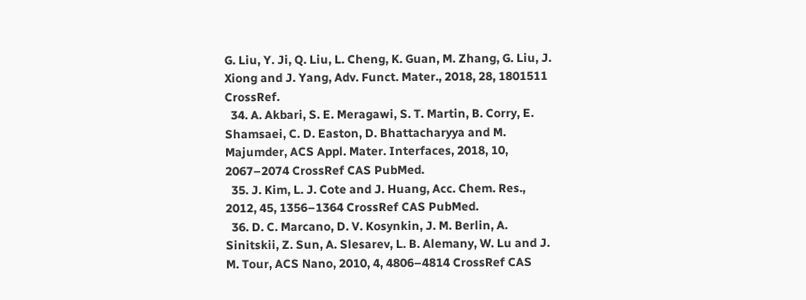G. Liu, Y. Ji, Q. Liu, L. Cheng, K. Guan, M. Zhang, G. Liu, J. Xiong and J. Yang, Adv. Funct. Mater., 2018, 28, 1801511 CrossRef.
  34. A. Akbari, S. E. Meragawi, S. T. Martin, B. Corry, E. Shamsaei, C. D. Easton, D. Bhattacharyya and M. Majumder, ACS Appl. Mater. Interfaces, 2018, 10, 2067–2074 CrossRef CAS PubMed.
  35. J. Kim, L. J. Cote and J. Huang, Acc. Chem. Res., 2012, 45, 1356–1364 CrossRef CAS PubMed.
  36. D. C. Marcano, D. V. Kosynkin, J. M. Berlin, A. Sinitskii, Z. Sun, A. Slesarev, L. B. Alemany, W. Lu and J. M. Tour, ACS Nano, 2010, 4, 4806–4814 CrossRef CAS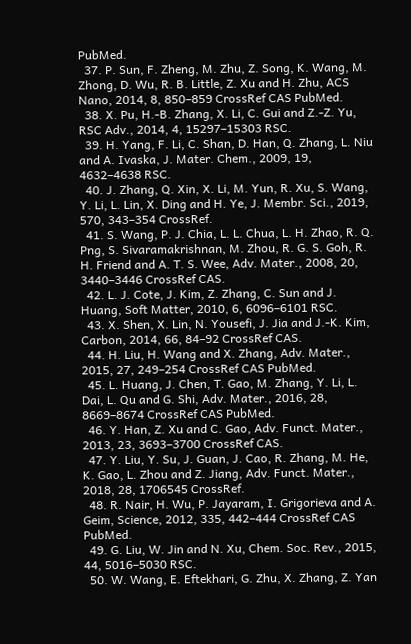PubMed.
  37. P. Sun, F. Zheng, M. Zhu, Z. Song, K. Wang, M. Zhong, D. Wu, R. B. Little, Z. Xu and H. Zhu, ACS Nano, 2014, 8, 850–859 CrossRef CAS PubMed.
  38. X. Pu, H.-B. Zhang, X. Li, C. Gui and Z.-Z. Yu, RSC Adv., 2014, 4, 15297–15303 RSC.
  39. H. Yang, F. Li, C. Shan, D. Han, Q. Zhang, L. Niu and A. Ivaska, J. Mater. Chem., 2009, 19, 4632–4638 RSC.
  40. J. Zhang, Q. Xin, X. Li, M. Yun, R. Xu, S. Wang, Y. Li, L. Lin, X. Ding and H. Ye, J. Membr. Sci., 2019, 570, 343–354 CrossRef.
  41. S. Wang, P. J. Chia, L. L. Chua, L. H. Zhao, R. Q. Png, S. Sivaramakrishnan, M. Zhou, R. G. S. Goh, R. H. Friend and A. T. S. Wee, Adv. Mater., 2008, 20, 3440–3446 CrossRef CAS.
  42. L. J. Cote, J. Kim, Z. Zhang, C. Sun and J. Huang, Soft Matter, 2010, 6, 6096–6101 RSC.
  43. X. Shen, X. Lin, N. Yousefi, J. Jia and J.-K. Kim, Carbon, 2014, 66, 84–92 CrossRef CAS.
  44. H. Liu, H. Wang and X. Zhang, Adv. Mater., 2015, 27, 249–254 CrossRef CAS PubMed.
  45. L. Huang, J. Chen, T. Gao, M. Zhang, Y. Li, L. Dai, L. Qu and G. Shi, Adv. Mater., 2016, 28, 8669–8674 CrossRef CAS PubMed.
  46. Y. Han, Z. Xu and C. Gao, Adv. Funct. Mater., 2013, 23, 3693–3700 CrossRef CAS.
  47. Y. Liu, Y. Su, J. Guan, J. Cao, R. Zhang, M. He, K. Gao, L. Zhou and Z. Jiang, Adv. Funct. Mater., 2018, 28, 1706545 CrossRef.
  48. R. Nair, H. Wu, P. Jayaram, I. Grigorieva and A. Geim, Science, 2012, 335, 442–444 CrossRef CAS PubMed.
  49. G. Liu, W. Jin and N. Xu, Chem. Soc. Rev., 2015, 44, 5016–5030 RSC.
  50. W. Wang, E. Eftekhari, G. Zhu, X. Zhang, Z. Yan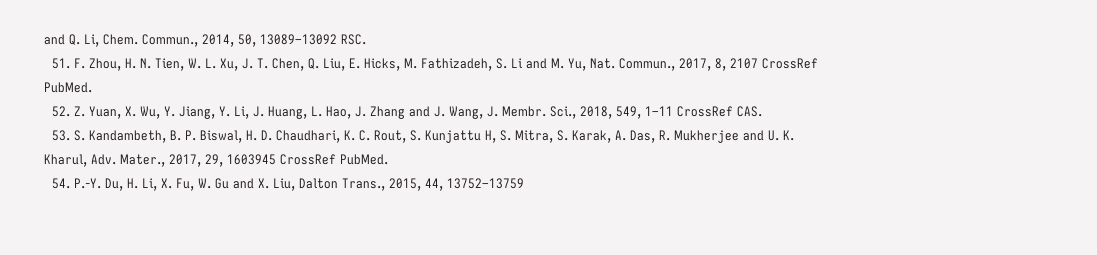and Q. Li, Chem. Commun., 2014, 50, 13089–13092 RSC.
  51. F. Zhou, H. N. Tien, W. L. Xu, J. T. Chen, Q. Liu, E. Hicks, M. Fathizadeh, S. Li and M. Yu, Nat. Commun., 2017, 8, 2107 CrossRef PubMed.
  52. Z. Yuan, X. Wu, Y. Jiang, Y. Li, J. Huang, L. Hao, J. Zhang and J. Wang, J. Membr. Sci., 2018, 549, 1–11 CrossRef CAS.
  53. S. Kandambeth, B. P. Biswal, H. D. Chaudhari, K. C. Rout, S. Kunjattu H, S. Mitra, S. Karak, A. Das, R. Mukherjee and U. K. Kharul, Adv. Mater., 2017, 29, 1603945 CrossRef PubMed.
  54. P.-Y. Du, H. Li, X. Fu, W. Gu and X. Liu, Dalton Trans., 2015, 44, 13752–13759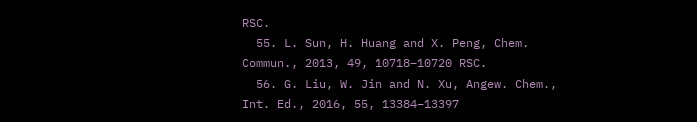RSC.
  55. L. Sun, H. Huang and X. Peng, Chem. Commun., 2013, 49, 10718–10720 RSC.
  56. G. Liu, W. Jin and N. Xu, Angew. Chem., Int. Ed., 2016, 55, 13384–13397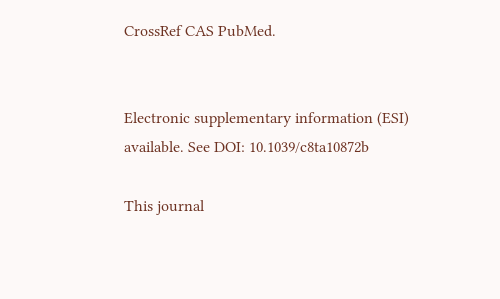CrossRef CAS PubMed.


Electronic supplementary information (ESI) available. See DOI: 10.1039/c8ta10872b

This journal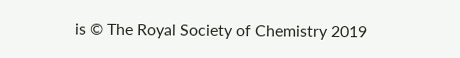is © The Royal Society of Chemistry 2019